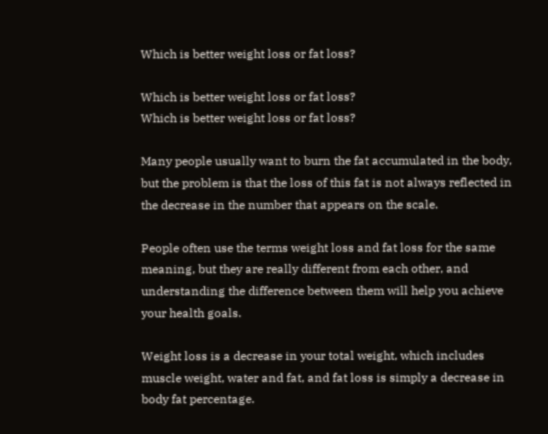Which is better weight loss or fat loss?

Which is better weight loss or fat loss?
Which is better weight loss or fat loss?

Many people usually want to burn the fat accumulated in the body, but the problem is that the loss of this fat is not always reflected in the decrease in the number that appears on the scale.

People often use the terms weight loss and fat loss for the same meaning, but they are really different from each other, and understanding the difference between them will help you achieve your health goals.

Weight loss is a decrease in your total weight, which includes muscle weight, water and fat, and fat loss is simply a decrease in body fat percentage.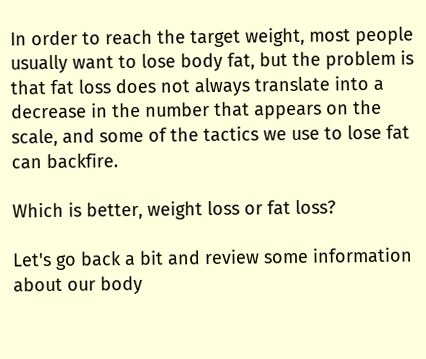In order to reach the target weight, most people usually want to lose body fat, but the problem is that fat loss does not always translate into a decrease in the number that appears on the scale, and some of the tactics we use to lose fat can backfire.

Which is better, weight loss or fat loss?

Let's go back a bit and review some information about our body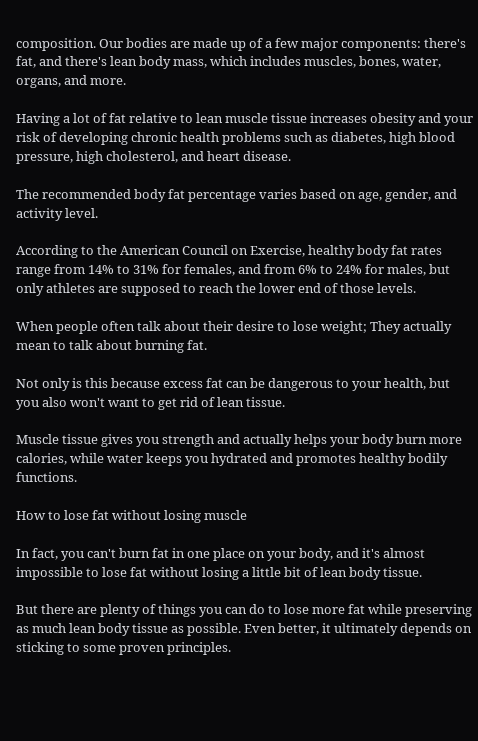composition. Our bodies are made up of a few major components: there's fat, and there's lean body mass, which includes muscles, bones, water, organs, and more.

Having a lot of fat relative to lean muscle tissue increases obesity and your risk of developing chronic health problems such as diabetes, high blood pressure, high cholesterol, and heart disease.

The recommended body fat percentage varies based on age, gender, and activity level.

According to the American Council on Exercise, healthy body fat rates range from 14% to 31% for females, and from 6% to 24% for males, but only athletes are supposed to reach the lower end of those levels.

When people often talk about their desire to lose weight; They actually mean to talk about burning fat.

Not only is this because excess fat can be dangerous to your health, but you also won't want to get rid of lean tissue.

Muscle tissue gives you strength and actually helps your body burn more calories, while water keeps you hydrated and promotes healthy bodily functions.

How to lose fat without losing muscle

In fact, you can't burn fat in one place on your body, and it's almost impossible to lose fat without losing a little bit of lean body tissue.

But there are plenty of things you can do to lose more fat while preserving as much lean body tissue as possible. Even better, it ultimately depends on sticking to some proven principles.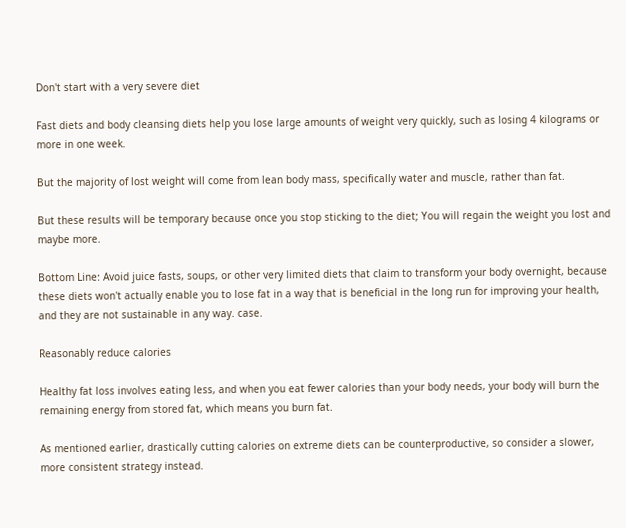Don't start with a very severe diet

Fast diets and body cleansing diets help you lose large amounts of weight very quickly, such as losing 4 kilograms or more in one week.

But the majority of lost weight will come from lean body mass, specifically water and muscle, rather than fat.

But these results will be temporary because once you stop sticking to the diet; You will regain the weight you lost and maybe more.

Bottom Line: Avoid juice fasts, soups, or other very limited diets that claim to transform your body overnight, because these diets won't actually enable you to lose fat in a way that is beneficial in the long run for improving your health, and they are not sustainable in any way. case.

Reasonably reduce calories

Healthy fat loss involves eating less, and when you eat fewer calories than your body needs, your body will burn the remaining energy from stored fat, which means you burn fat.

As mentioned earlier, drastically cutting calories on extreme diets can be counterproductive, so consider a slower, more consistent strategy instead.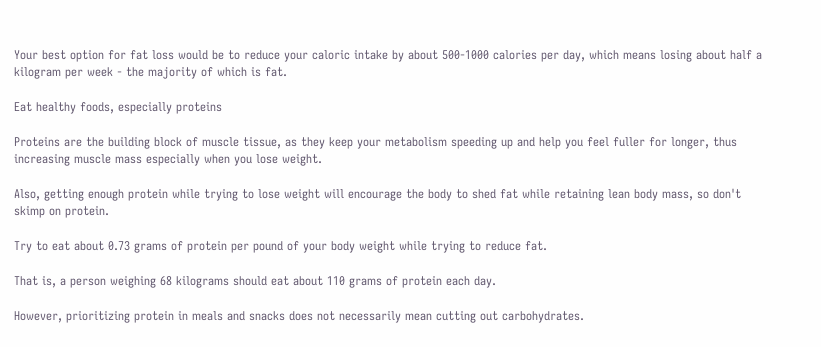Your best option for fat loss would be to reduce your caloric intake by about 500-1000 calories per day, which means losing about half a kilogram per week - the majority of which is fat.

Eat healthy foods, especially proteins

Proteins are the building block of muscle tissue, as they keep your metabolism speeding up and help you feel fuller for longer, thus increasing muscle mass especially when you lose weight.

Also, getting enough protein while trying to lose weight will encourage the body to shed fat while retaining lean body mass, so don't skimp on protein.

Try to eat about 0.73 grams of protein per pound of your body weight while trying to reduce fat.

That is, a person weighing 68 kilograms should eat about 110 grams of protein each day.

However, prioritizing protein in meals and snacks does not necessarily mean cutting out carbohydrates.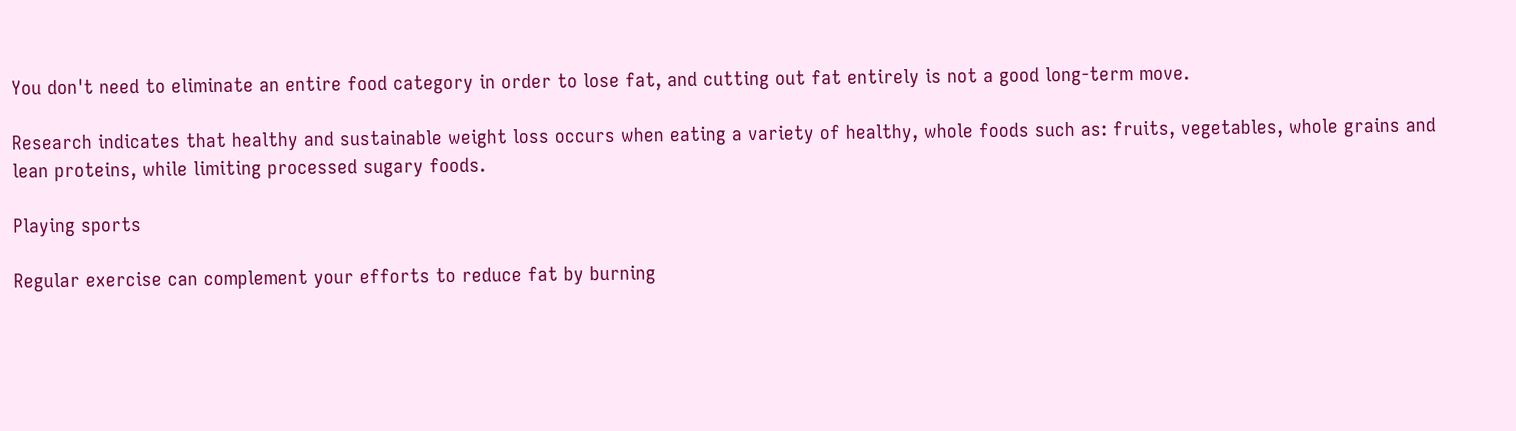You don't need to eliminate an entire food category in order to lose fat, and cutting out fat entirely is not a good long-term move.

Research indicates that healthy and sustainable weight loss occurs when eating a variety of healthy, whole foods such as: fruits, vegetables, whole grains and lean proteins, while limiting processed sugary foods.

Playing sports

Regular exercise can complement your efforts to reduce fat by burning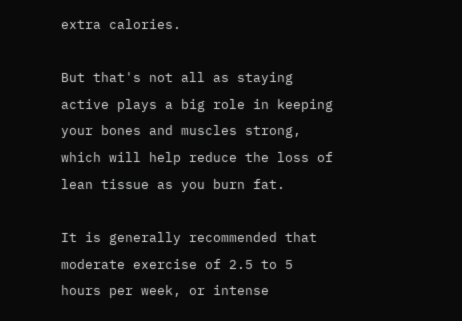extra calories.

But that's not all as staying active plays a big role in keeping your bones and muscles strong, which will help reduce the loss of lean tissue as you burn fat.

It is generally recommended that moderate exercise of 2.5 to 5 hours per week, or intense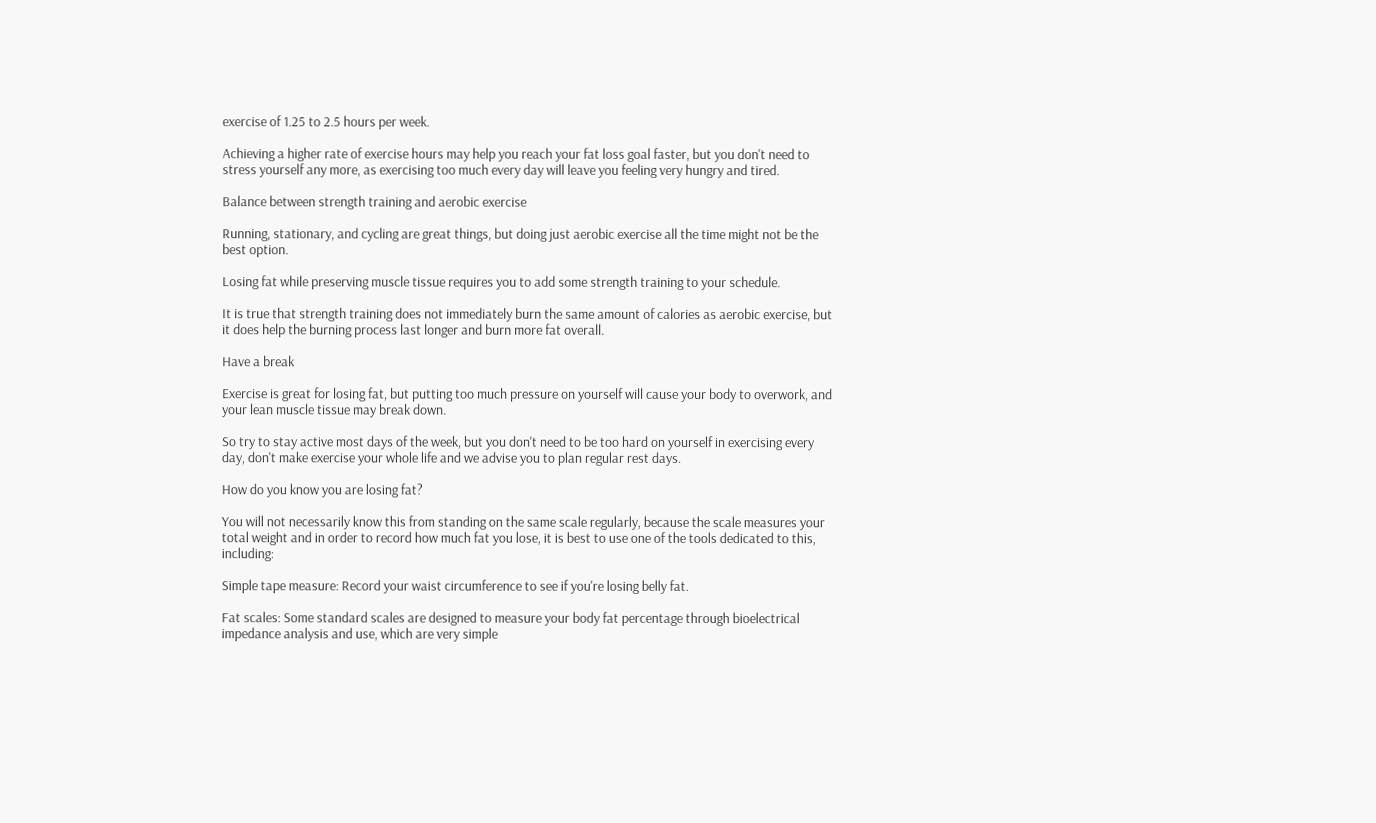exercise of 1.25 to 2.5 hours per week.

Achieving a higher rate of exercise hours may help you reach your fat loss goal faster, but you don't need to stress yourself any more, as exercising too much every day will leave you feeling very hungry and tired.

Balance between strength training and aerobic exercise

Running, stationary, and cycling are great things, but doing just aerobic exercise all the time might not be the best option.

Losing fat while preserving muscle tissue requires you to add some strength training to your schedule.

It is true that strength training does not immediately burn the same amount of calories as aerobic exercise, but it does help the burning process last longer and burn more fat overall.

Have a break

Exercise is great for losing fat, but putting too much pressure on yourself will cause your body to overwork, and your lean muscle tissue may break down.

So try to stay active most days of the week, but you don't need to be too hard on yourself in exercising every day, don't make exercise your whole life and we advise you to plan regular rest days.

How do you know you are losing fat?

You will not necessarily know this from standing on the same scale regularly, because the scale measures your total weight and in order to record how much fat you lose, it is best to use one of the tools dedicated to this, including:

Simple tape measure: Record your waist circumference to see if you're losing belly fat.

Fat scales: Some standard scales are designed to measure your body fat percentage through bioelectrical impedance analysis and use, which are very simple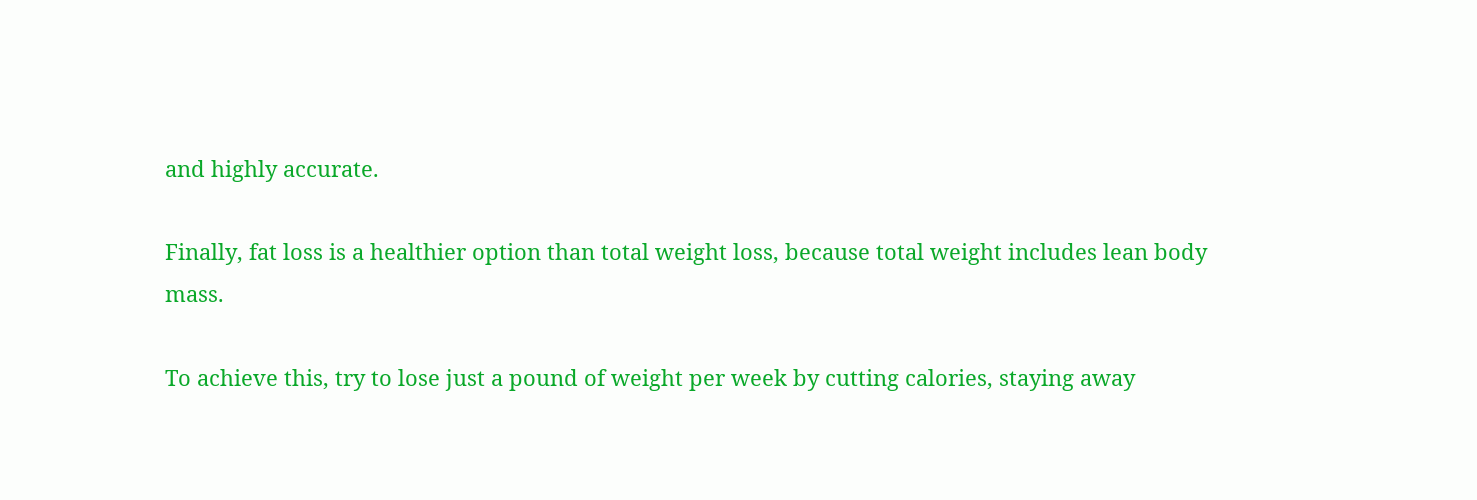and highly accurate.

Finally, fat loss is a healthier option than total weight loss, because total weight includes lean body mass.

To achieve this, try to lose just a pound of weight per week by cutting calories, staying away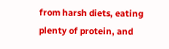from harsh diets, eating plenty of protein, and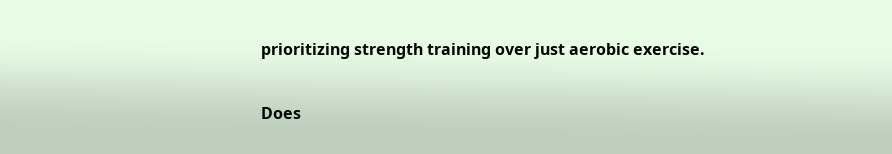prioritizing strength training over just aerobic exercise.

Does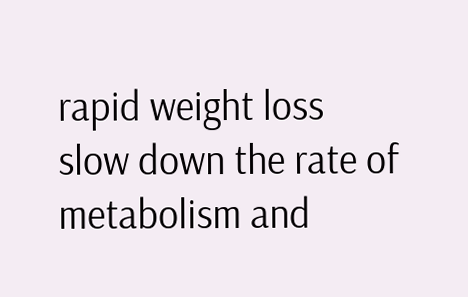rapid weight loss slow down the rate of metabolism and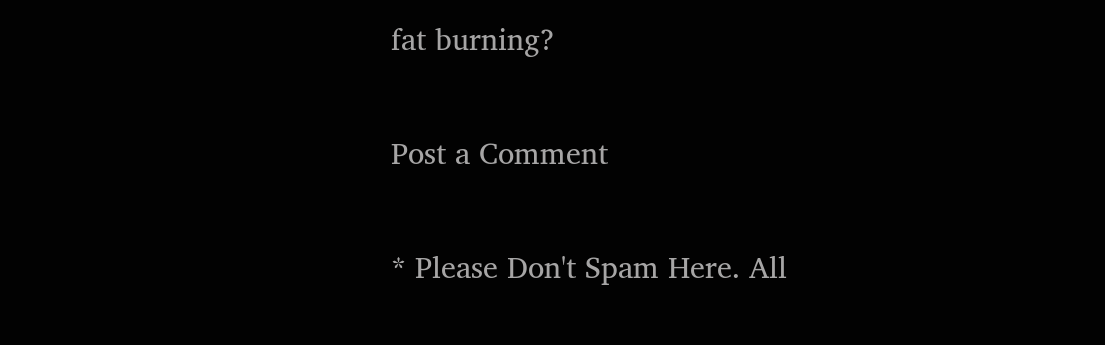fat burning?

Post a Comment

* Please Don't Spam Here. All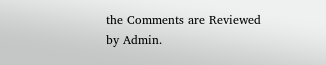the Comments are Reviewed by Admin.